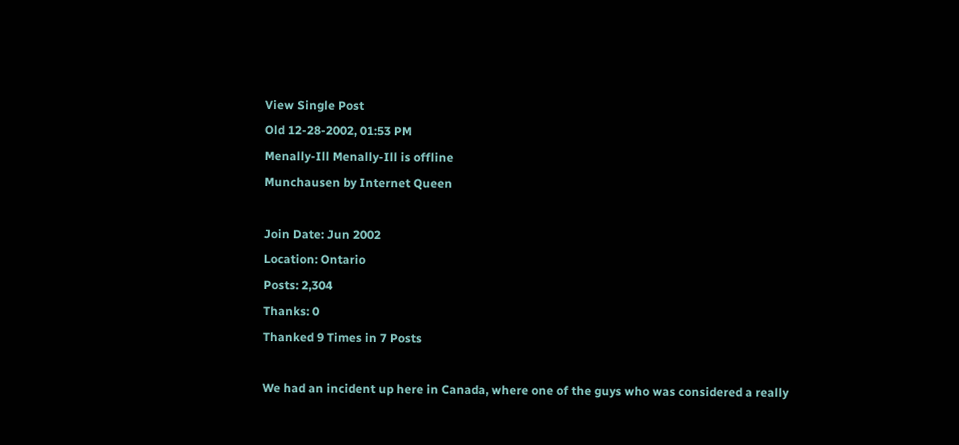View Single Post
Old 12-28-2002, 01:53 PM
Menally-Ill Menally-Ill is offline
Munchausen by Internet Queen

Join Date: Jun 2002
Location: Ontario
Posts: 2,304
Thanks: 0
Thanked 9 Times in 7 Posts

We had an incident up here in Canada, where one of the guys who was considered a really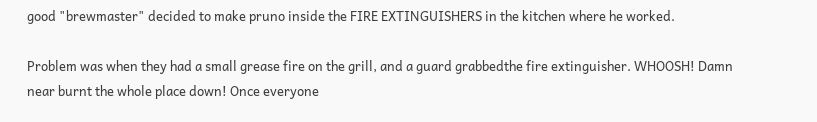good "brewmaster" decided to make pruno inside the FIRE EXTINGUISHERS in the kitchen where he worked.

Problem was when they had a small grease fire on the grill, and a guard grabbedthe fire extinguisher. WHOOSH! Damn near burnt the whole place down! Once everyone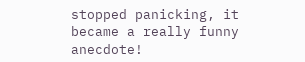stopped panicking, it became a really funny anecdote!